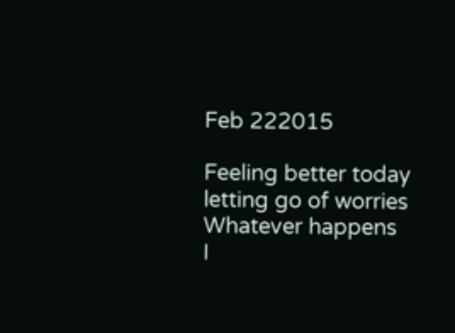Feb 222015

Feeling better today
letting go of worries
Whatever happens
I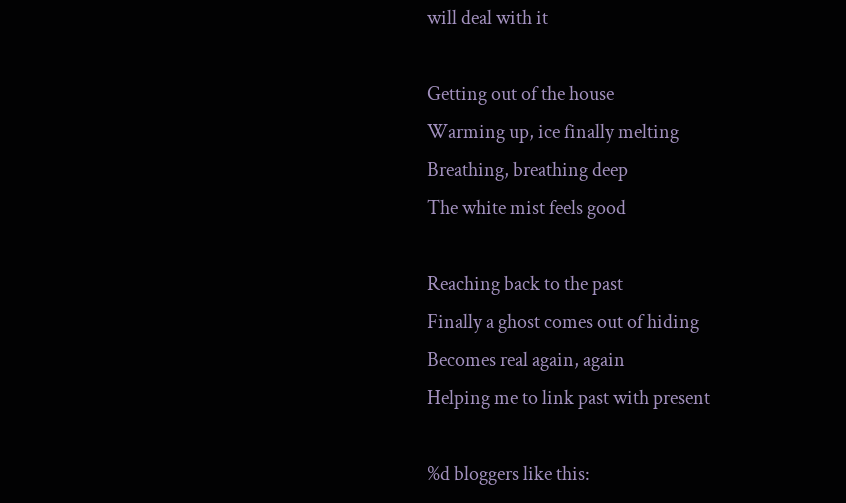will deal with it

Getting out of the house
Warming up, ice finally melting
Breathing, breathing deep
The white mist feels good

Reaching back to the past
Finally a ghost comes out of hiding
Becomes real again, again
Helping me to link past with present

%d bloggers like this: